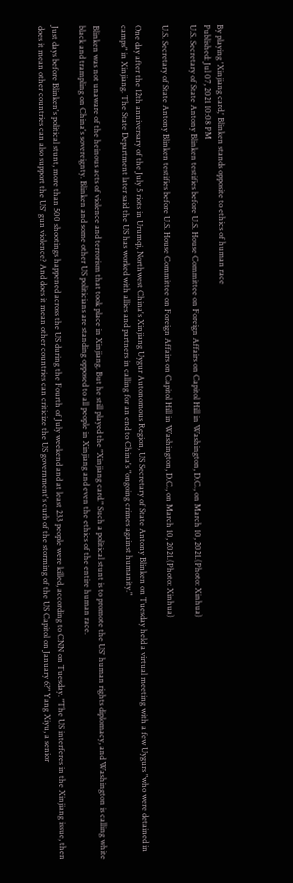By playing 'Xinjiang card,' Blinken stands opposite to ethics of human race
Published: Jul 07, 2021 10:08 PM
U.S. Secretary of State Antony Blinken testifies before U.S. House Committee on Foreign Affairs on Capitol Hill in Washington, D.C., on March 10, 2021.(Photo: Xinhua)

U.S. Secretary of State Antony Blinken testifies before U.S. House Committee on Foreign Affairs on Capitol Hill in Washington, D.C., on March 10, 2021.(Photo: Xinhua)

One day after the 12th anniversary of the July 5 riots in Urumqi, Northwest China's Xinjiang Uygur Autonomous Region, US Secretary of State Antony Blinken on Tuesday held a virtual meeting with a few Uygurs "who were detained in camps" in Xinjiang. The State Department later said the US has worked with allies and partners in calling for an end to China's "ongoing crimes against humanity."

Blinken was not unaware of the heinous acts of violence and terrorism that took place in Xinjiang. But he still played the "Xinjiang card." Such a political stunt is to promote the US' human rights diplomacy, and Washington is calling white black and trampling on China's sovereignty. Blinken and some other US politicians are standing opposed to all people in Xinjiang and even the ethics of the entire human race.

Just days before Blinken's political stunt, more than 500 shootings happened across the US during the Fourth of July weekend and at least 233 people were killed, according to CNN on Tuesday. "The US interferes in the Xinjiang issue, then does it mean other countries can also support the US' gun violence? And does it mean other countries can criticize the US government's curb of the storming of the US Capitol on January 6?" Yang Xiyu, a senior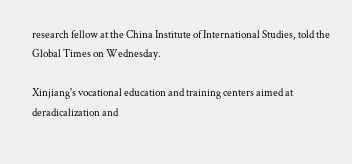research fellow at the China Institute of International Studies, told the Global Times on Wednesday.

Xinjiang's vocational education and training centers aimed at deradicalization and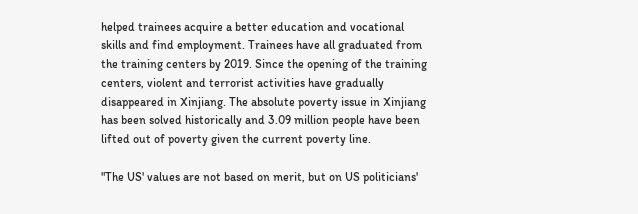helped trainees acquire a better education and vocational skills and find employment. Trainees have all graduated from the training centers by 2019. Since the opening of the training centers, violent and terrorist activities have gradually disappeared in Xinjiang. The absolute poverty issue in Xinjiang has been solved historically and 3.09 million people have been lifted out of poverty given the current poverty line.

"The US' values are not based on merit, but on US politicians'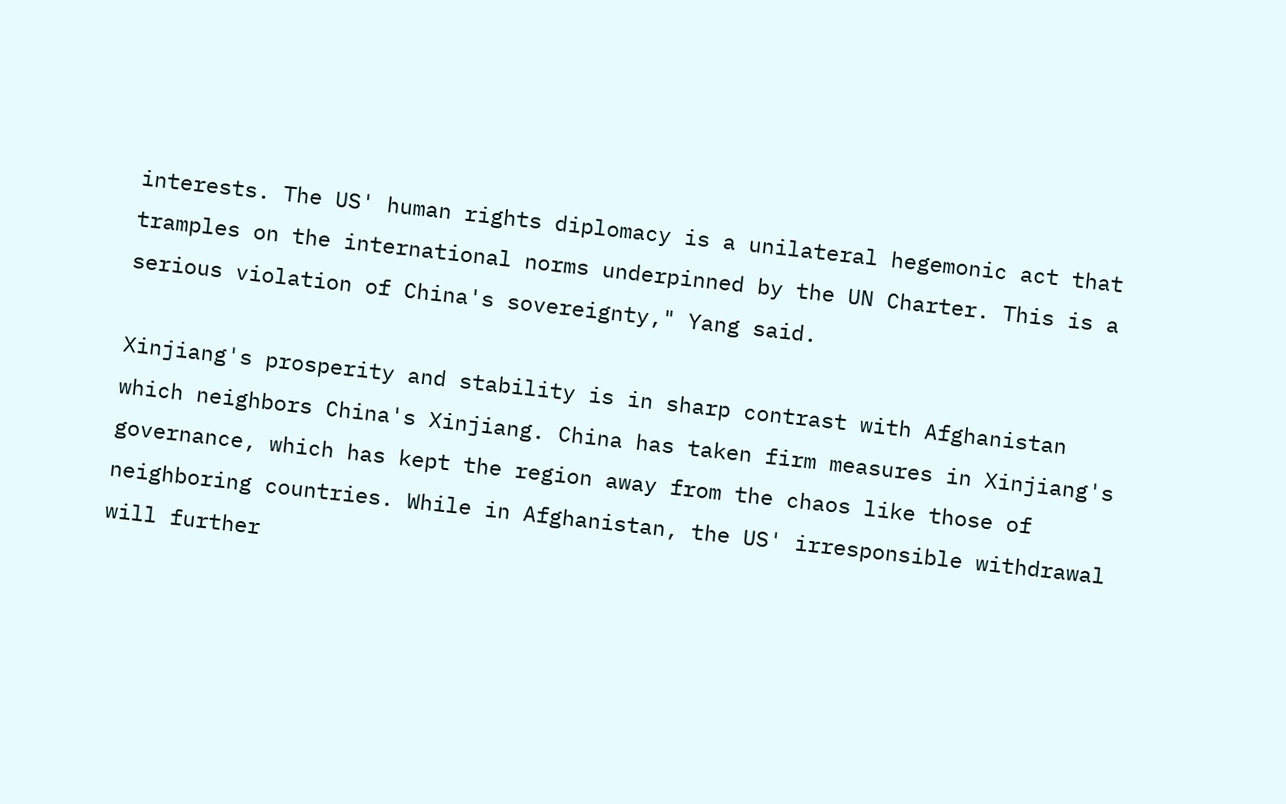interests. The US' human rights diplomacy is a unilateral hegemonic act that tramples on the international norms underpinned by the UN Charter. This is a serious violation of China's sovereignty," Yang said.

Xinjiang's prosperity and stability is in sharp contrast with Afghanistan which neighbors China's Xinjiang. China has taken firm measures in Xinjiang's governance, which has kept the region away from the chaos like those of neighboring countries. While in Afghanistan, the US' irresponsible withdrawal will further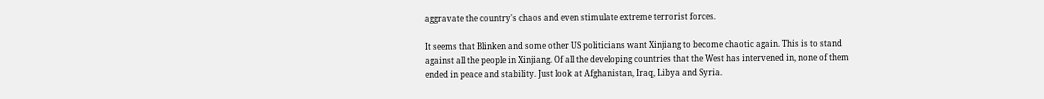aggravate the country's chaos and even stimulate extreme terrorist forces.

It seems that Blinken and some other US politicians want Xinjiang to become chaotic again. This is to stand against all the people in Xinjiang. Of all the developing countries that the West has intervened in, none of them ended in peace and stability. Just look at Afghanistan, Iraq, Libya and Syria.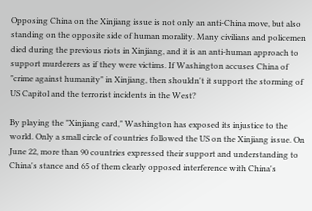Opposing China on the Xinjiang issue is not only an anti-China move, but also standing on the opposite side of human morality. Many civilians and policemen died during the previous riots in Xinjiang, and it is an anti-human approach to support murderers as if they were victims. If Washington accuses China of "crime against humanity" in Xinjiang, then shouldn't it support the storming of US Capitol and the terrorist incidents in the West?

By playing the "Xinjiang card," Washington has exposed its injustice to the world. Only a small circle of countries followed the US on the Xinjiang issue. On June 22, more than 90 countries expressed their support and understanding to China's stance and 65 of them clearly opposed interference with China's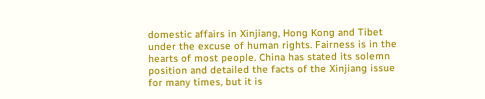domestic affairs in Xinjiang, Hong Kong and Tibet under the excuse of human rights. Fairness is in the hearts of most people. China has stated its solemn position and detailed the facts of the Xinjiang issue for many times, but it is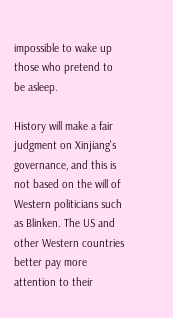impossible to wake up those who pretend to be asleep.

History will make a fair judgment on Xinjiang's governance, and this is not based on the will of Western politicians such as Blinken. The US and other Western countries better pay more attention to their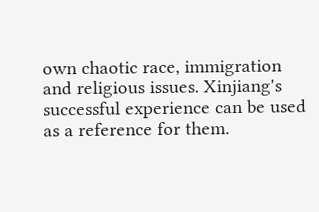own chaotic race, immigration and religious issues. Xinjiang's successful experience can be used as a reference for them.